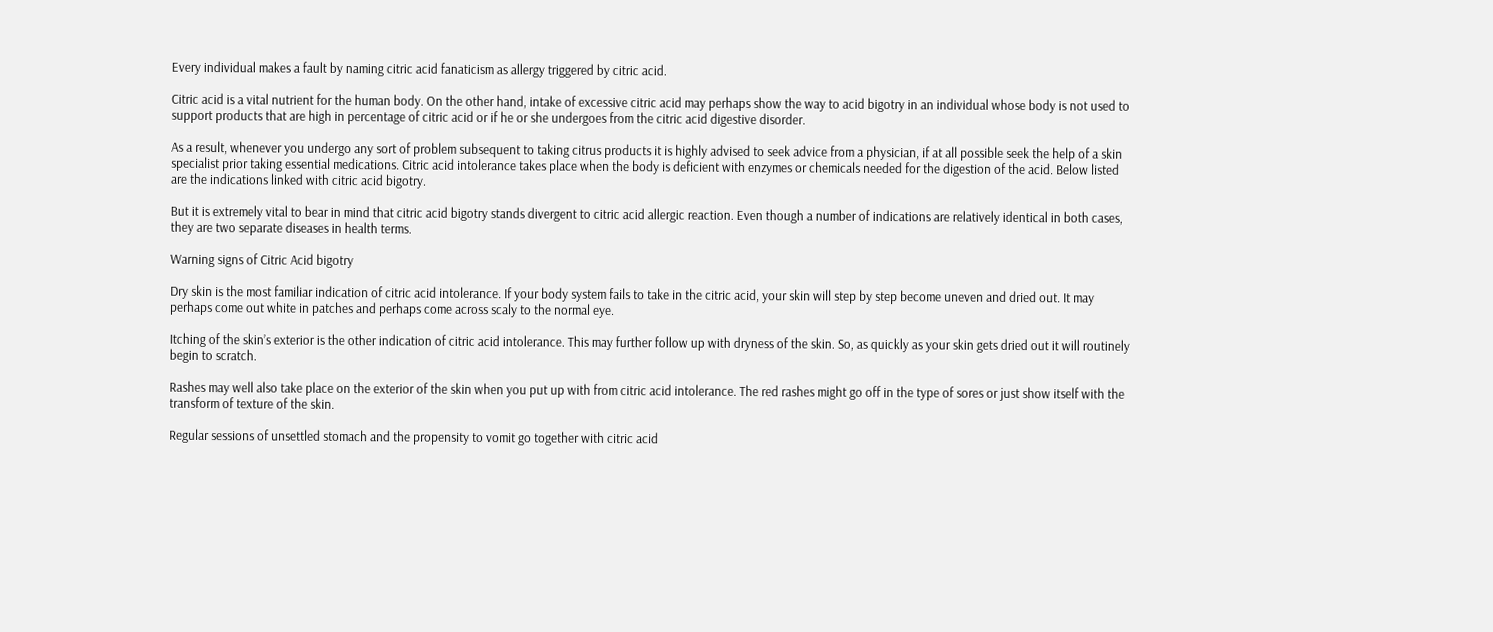Every individual makes a fault by naming citric acid fanaticism as allergy triggered by citric acid.

Citric acid is a vital nutrient for the human body. On the other hand, intake of excessive citric acid may perhaps show the way to acid bigotry in an individual whose body is not used to support products that are high in percentage of citric acid or if he or she undergoes from the citric acid digestive disorder.

As a result, whenever you undergo any sort of problem subsequent to taking citrus products it is highly advised to seek advice from a physician, if at all possible seek the help of a skin specialist prior taking essential medications. Citric acid intolerance takes place when the body is deficient with enzymes or chemicals needed for the digestion of the acid. Below listed are the indications linked with citric acid bigotry.

But it is extremely vital to bear in mind that citric acid bigotry stands divergent to citric acid allergic reaction. Even though a number of indications are relatively identical in both cases, they are two separate diseases in health terms.

Warning signs of Citric Acid bigotry

Dry skin is the most familiar indication of citric acid intolerance. If your body system fails to take in the citric acid, your skin will step by step become uneven and dried out. It may perhaps come out white in patches and perhaps come across scaly to the normal eye.

Itching of the skin’s exterior is the other indication of citric acid intolerance. This may further follow up with dryness of the skin. So, as quickly as your skin gets dried out it will routinely begin to scratch.

Rashes may well also take place on the exterior of the skin when you put up with from citric acid intolerance. The red rashes might go off in the type of sores or just show itself with the transform of texture of the skin.

Regular sessions of unsettled stomach and the propensity to vomit go together with citric acid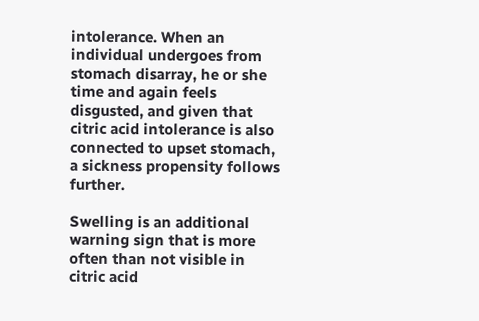intolerance. When an individual undergoes from stomach disarray, he or she time and again feels disgusted, and given that citric acid intolerance is also connected to upset stomach, a sickness propensity follows further.

Swelling is an additional warning sign that is more often than not visible in citric acid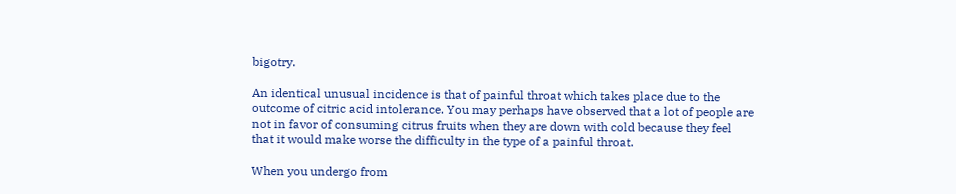bigotry.

An identical unusual incidence is that of painful throat which takes place due to the outcome of citric acid intolerance. You may perhaps have observed that a lot of people are not in favor of consuming citrus fruits when they are down with cold because they feel that it would make worse the difficulty in the type of a painful throat.

When you undergo from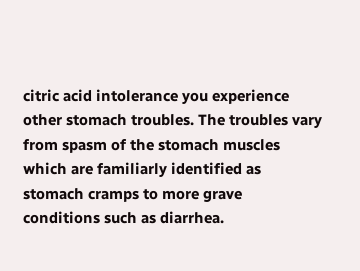citric acid intolerance you experience other stomach troubles. The troubles vary from spasm of the stomach muscles which are familiarly identified as stomach cramps to more grave conditions such as diarrhea.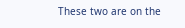These two are on the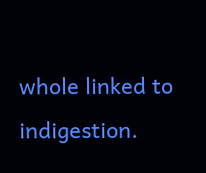whole linked to indigestion.